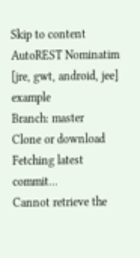Skip to content
AutoREST Nominatim [jre, gwt, android, jee] example
Branch: master
Clone or download
Fetching latest commit…
Cannot retrieve the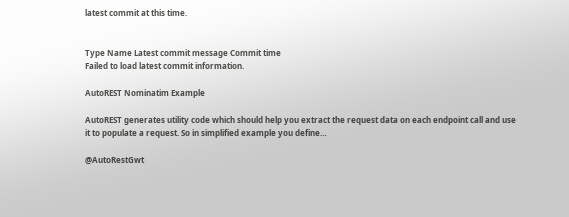latest commit at this time.


Type Name Latest commit message Commit time
Failed to load latest commit information.

AutoREST Nominatim Example

AutoREST generates utility code which should help you extract the request data on each endpoint call and use it to populate a request. So in simplified example you define…

@AutoRestGwt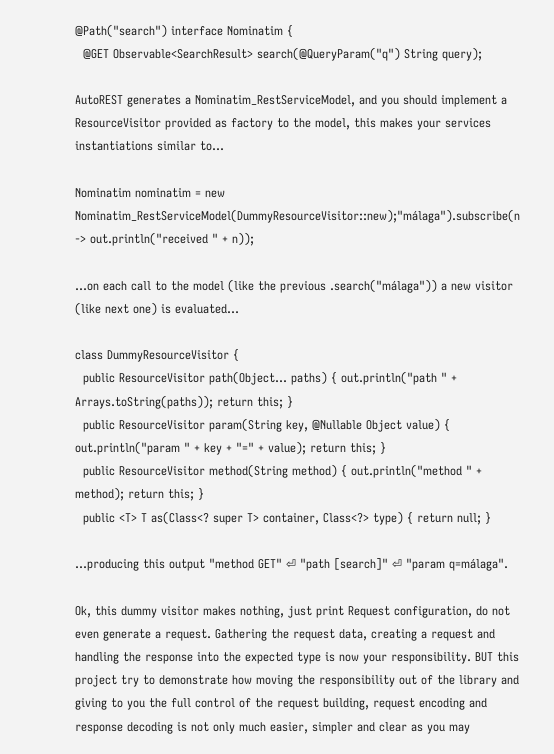@Path("search") interface Nominatim {
  @GET Observable<SearchResult> search(@QueryParam("q") String query);

AutoREST generates a Nominatim_RestServiceModel, and you should implement a ResourceVisitor provided as factory to the model, this makes your services instantiations similar to…

Nominatim nominatim = new Nominatim_RestServiceModel(DummyResourceVisitor::new);"málaga").subscribe(n -> out.println("received " + n));

…on each call to the model (like the previous .search("málaga")) a new visitor (like next one) is evaluated…

class DummyResourceVisitor {
  public ResourceVisitor path(Object... paths) { out.println("path " + Arrays.toString(paths)); return this; }
  public ResourceVisitor param(String key, @Nullable Object value) { out.println("param " + key + "=" + value); return this; }
  public ResourceVisitor method(String method) { out.println("method " + method); return this; }
  public <T> T as(Class<? super T> container, Class<?> type) { return null; }

…producing this output "method GET" ⏎ "path [search]" ⏎ "param q=málaga".

Ok, this dummy visitor makes nothing, just print Request configuration, do not even generate a request. Gathering the request data, creating a request and handling the response into the expected type is now your responsibility. BUT this project try to demonstrate how moving the responsibility out of the library and giving to you the full control of the request building, request encoding and response decoding is not only much easier, simpler and clear as you may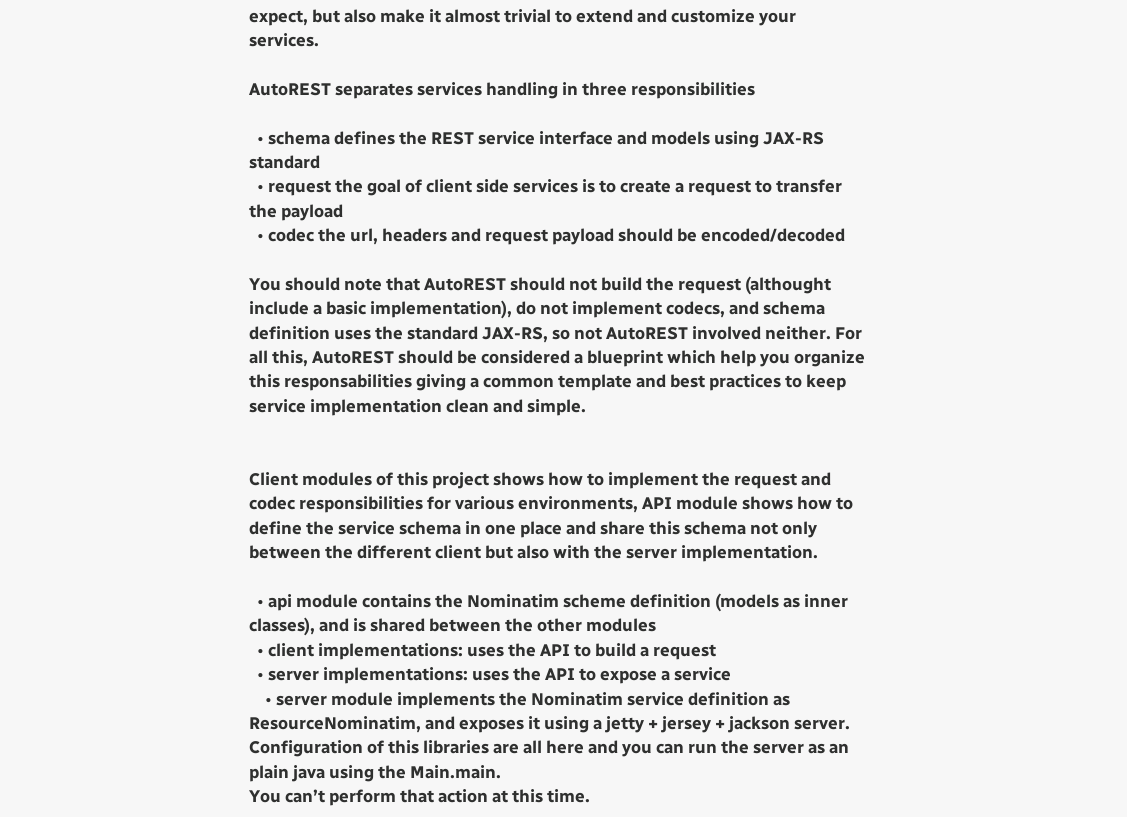expect, but also make it almost trivial to extend and customize your services.

AutoREST separates services handling in three responsibilities

  • schema defines the REST service interface and models using JAX-RS standard
  • request the goal of client side services is to create a request to transfer the payload
  • codec the url, headers and request payload should be encoded/decoded

You should note that AutoREST should not build the request (althought include a basic implementation), do not implement codecs, and schema definition uses the standard JAX-RS, so not AutoREST involved neither. For all this, AutoREST should be considered a blueprint which help you organize this responsabilities giving a common template and best practices to keep service implementation clean and simple.


Client modules of this project shows how to implement the request and codec responsibilities for various environments, API module shows how to define the service schema in one place and share this schema not only between the different client but also with the server implementation.

  • api module contains the Nominatim scheme definition (models as inner classes), and is shared between the other modules
  • client implementations: uses the API to build a request
  • server implementations: uses the API to expose a service
    • server module implements the Nominatim service definition as ResourceNominatim, and exposes it using a jetty + jersey + jackson server. Configuration of this libraries are all here and you can run the server as an plain java using the Main.main.
You can’t perform that action at this time.